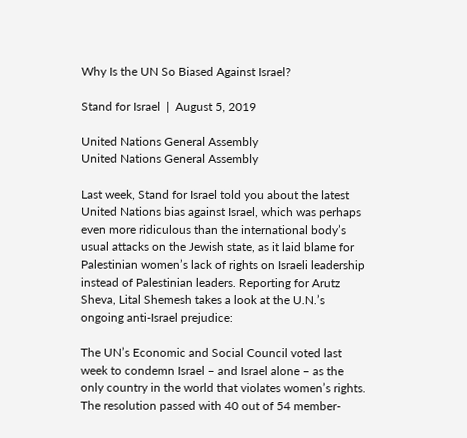Why Is the UN So Biased Against Israel?

Stand for Israel  |  August 5, 2019

United Nations General Assembly
United Nations General Assembly

Last week, Stand for Israel told you about the latest United Nations bias against Israel, which was perhaps even more ridiculous than the international body’s usual attacks on the Jewish state, as it laid blame for Palestinian women’s lack of rights on Israeli leadership instead of Palestinian leaders. Reporting for Arutz Sheva, Lital Shemesh takes a look at the U.N.’s ongoing anti-Israel prejudice:

The UN’s Economic and Social Council voted last week to condemn Israel – and Israel alone – as the only country in the world that violates women’s rights. The resolution passed with 40 out of 54 member-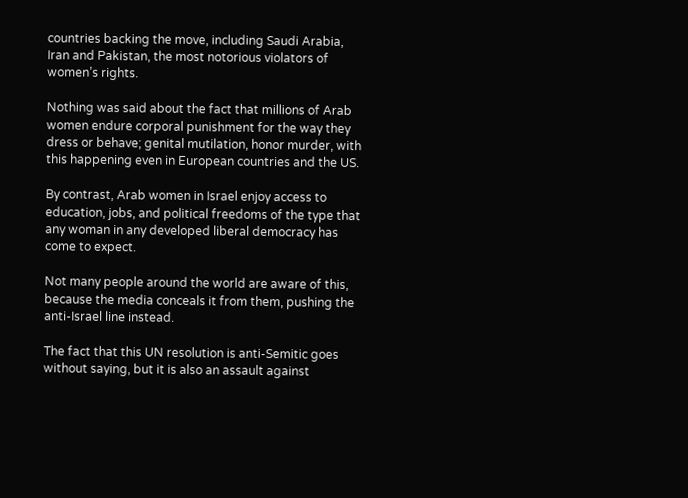countries backing the move, including Saudi Arabia, Iran and Pakistan, the most notorious violators of women’s rights.

Nothing was said about the fact that millions of Arab women endure corporal punishment for the way they dress or behave; genital mutilation, honor murder, with this happening even in European countries and the US.

By contrast, Arab women in Israel enjoy access to education, jobs, and political freedoms of the type that any woman in any developed liberal democracy has come to expect.

Not many people around the world are aware of this, because the media conceals it from them, pushing the anti-Israel line instead.

The fact that this UN resolution is anti-Semitic goes without saying, but it is also an assault against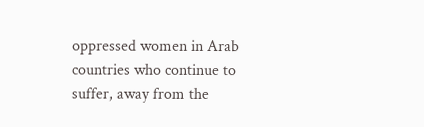oppressed women in Arab countries who continue to suffer, away from the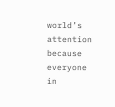world’s attention because everyone in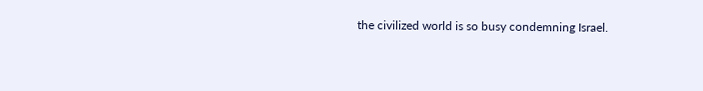the civilized world is so busy condemning Israel.